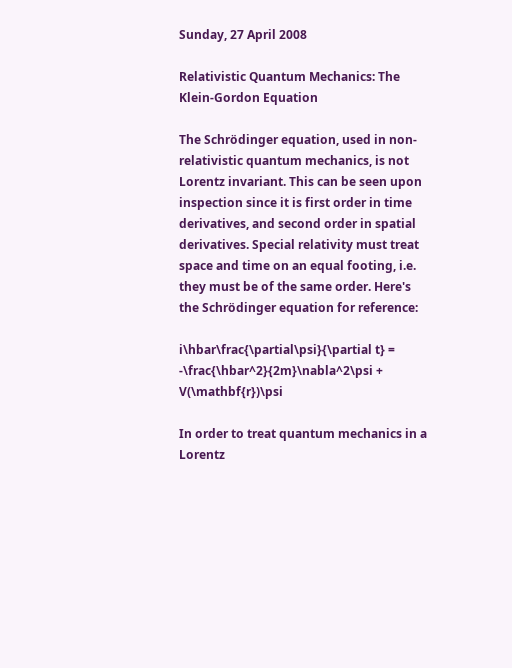Sunday, 27 April 2008

Relativistic Quantum Mechanics: The Klein-Gordon Equation

The Schrödinger equation, used in non-relativistic quantum mechanics, is not Lorentz invariant. This can be seen upon inspection since it is first order in time derivatives, and second order in spatial derivatives. Special relativity must treat space and time on an equal footing, i.e. they must be of the same order. Here's the Schrödinger equation for reference:

i\hbar\frac{\partial\psi}{\partial t} = -\frac{\hbar^2}{2m}\nabla^2\psi + V(\mathbf{r})\psi

In order to treat quantum mechanics in a Lorentz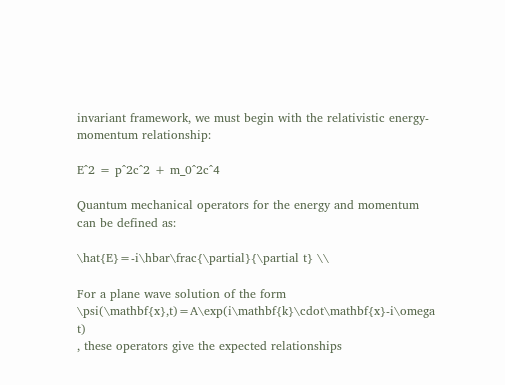invariant framework, we must begin with the relativistic energy-momentum relationship:

E^2 = p^2c^2 + m_0^2c^4

Quantum mechanical operators for the energy and momentum can be defined as:

\hat{E}=-i\hbar\frac{\partial}{\partial t} \\

For a plane wave solution of the form
\psi(\mathbf{x},t)=A\exp(i\mathbf{k}\cdot\mathbf{x}-i\omega t)
, these operators give the expected relationships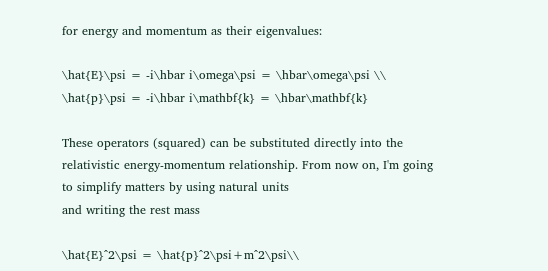for energy and momentum as their eigenvalues:

\hat{E}\psi = -i\hbar i\omega\psi = \hbar\omega\psi \\
\hat{p}\psi = -i\hbar i\mathbf{k} = \hbar\mathbf{k}

These operators (squared) can be substituted directly into the relativistic energy-momentum relationship. From now on, I'm going to simplify matters by using natural units
and writing the rest mass

\hat{E}^2\psi = \hat{p}^2\psi+m^2\psi\\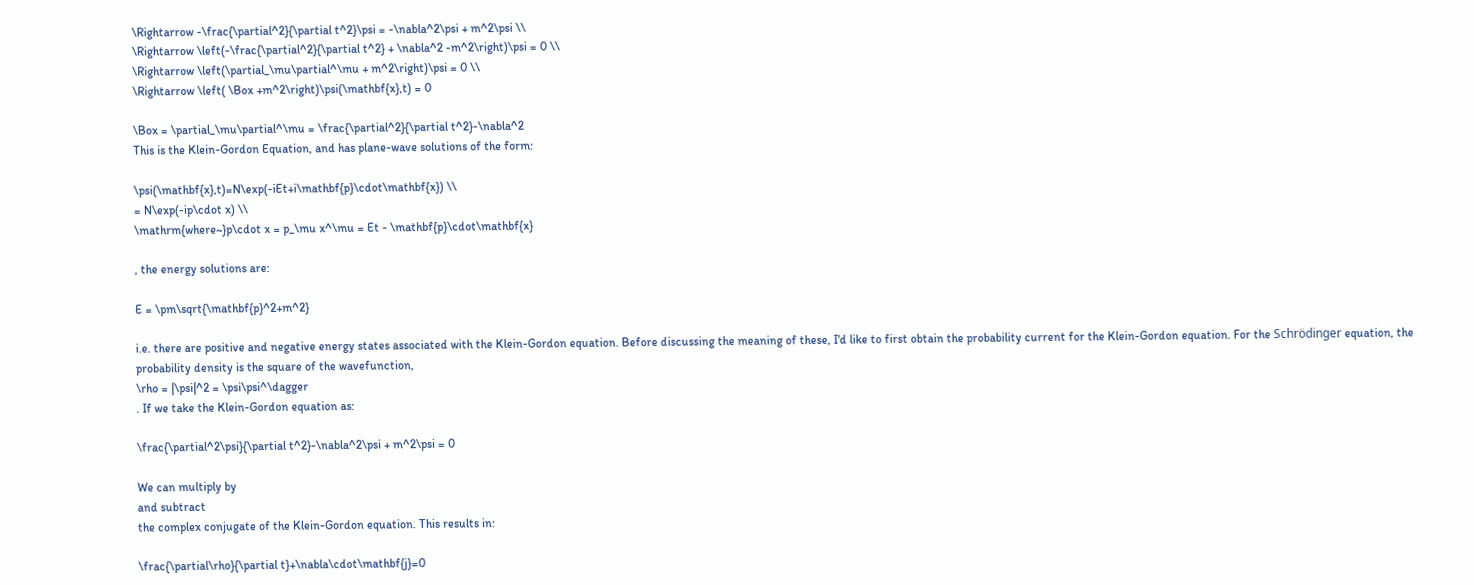\Rightarrow -\frac{\partial^2}{\partial t^2}\psi = -\nabla^2\psi + m^2\psi \\
\Rightarrow \left(-\frac{\partial^2}{\partial t^2} + \nabla^2 -m^2\right)\psi = 0 \\
\Rightarrow \left(\partial_\mu\partial^\mu + m^2\right)\psi = 0 \\
\Rightarrow \left( \Box +m^2\right)\psi(\mathbf{x},t) = 0

\Box = \partial_\mu\partial^\mu = \frac{\partial^2}{\partial t^2}-\nabla^2
This is the Klein-Gordon Equation, and has plane-wave solutions of the form:

\psi(\mathbf{x},t)=N\exp(-iEt+i\mathbf{p}\cdot\mathbf{x}) \\
= N\exp(-ip\cdot x) \\
\mathrm{where~}p\cdot x = p_\mu x^\mu = Et - \mathbf{p}\cdot\mathbf{x}

, the energy solutions are:

E = \pm\sqrt{\mathbf{p}^2+m^2}

i.e. there are positive and negative energy states associated with the Klein-Gordon equation. Before discussing the meaning of these, I'd like to first obtain the probability current for the Klein-Gordon equation. For the Schrödinger equation, the probability density is the square of the wavefunction,
\rho = |\psi|^2 = \psi\psi^\dagger
. If we take the Klein-Gordon equation as:

\frac{\partial^2\psi}{\partial t^2}-\nabla^2\psi + m^2\psi = 0

We can multiply by
and subtract
the complex conjugate of the Klein-Gordon equation. This results in:

\frac{\partial\rho}{\partial t}+\nabla\cdot\mathbf{j}=0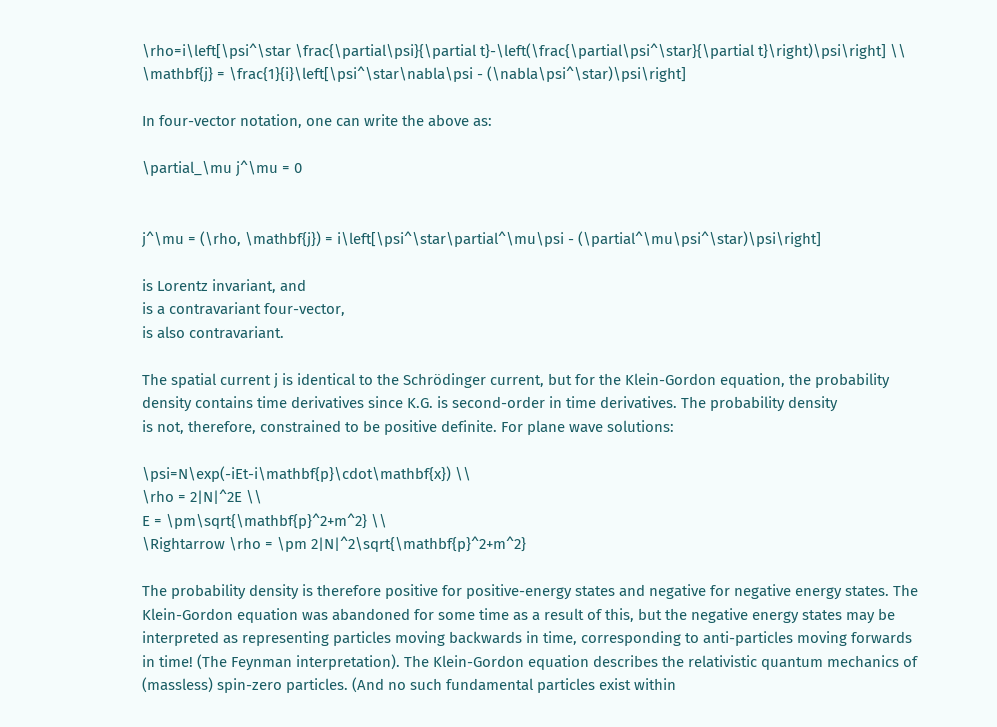\rho=i\left[\psi^\star \frac{\partial\psi}{\partial t}-\left(\frac{\partial\psi^\star}{\partial t}\right)\psi\right] \\
\mathbf{j} = \frac{1}{i}\left[\psi^\star\nabla\psi - (\nabla\psi^\star)\psi\right]

In four-vector notation, one can write the above as:

\partial_\mu j^\mu = 0


j^\mu = (\rho, \mathbf{j}) = i\left[\psi^\star\partial^\mu\psi - (\partial^\mu\psi^\star)\psi\right]

is Lorentz invariant, and
is a contravariant four-vector,
is also contravariant.

The spatial current j is identical to the Schrödinger current, but for the Klein-Gordon equation, the probability density contains time derivatives since K.G. is second-order in time derivatives. The probability density
is not, therefore, constrained to be positive definite. For plane wave solutions:

\psi=N\exp(-iEt-i\mathbf{p}\cdot\mathbf{x}) \\
\rho = 2|N|^2E \\
E = \pm\sqrt{\mathbf{p}^2+m^2} \\
\Rightarrow \rho = \pm 2|N|^2\sqrt{\mathbf{p}^2+m^2}

The probability density is therefore positive for positive-energy states and negative for negative energy states. The Klein-Gordon equation was abandoned for some time as a result of this, but the negative energy states may be interpreted as representing particles moving backwards in time, corresponding to anti-particles moving forwards in time! (The Feynman interpretation). The Klein-Gordon equation describes the relativistic quantum mechanics of (massless) spin-zero particles. (And no such fundamental particles exist within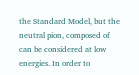the Standard Model, but the neutral pion, composed of
can be considered at low energies. In order to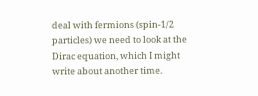deal with fermions (spin-1/2 particles) we need to look at the Dirac equation, which I might write about another time.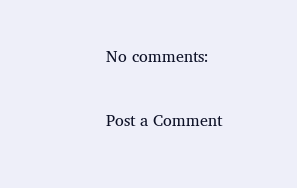No comments:

Post a Comment